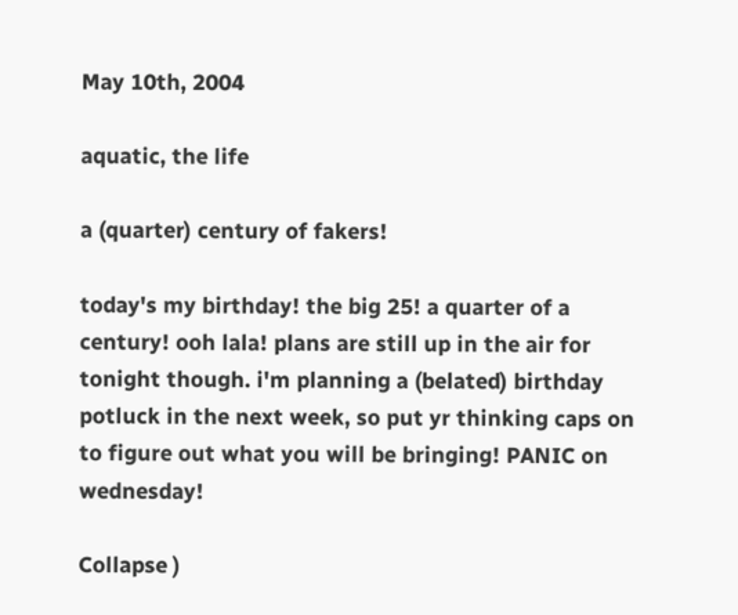May 10th, 2004

aquatic, the life

a (quarter) century of fakers!

today's my birthday! the big 25! a quarter of a century! ooh lala! plans are still up in the air for tonight though. i'm planning a (belated) birthday potluck in the next week, so put yr thinking caps on to figure out what you will be bringing! PANIC on wednesday!

Collapse )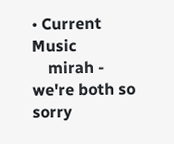• Current Music
    mirah - we're both so sorry